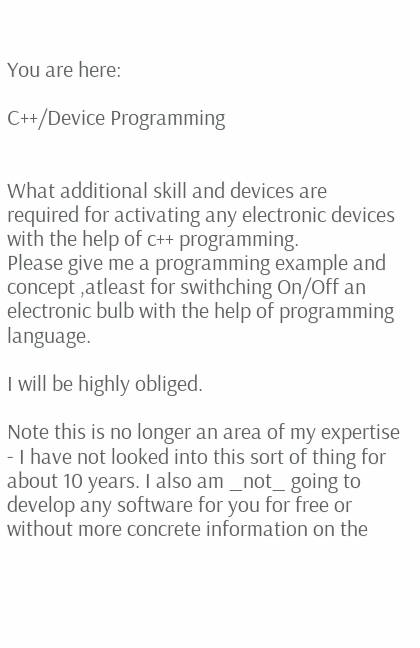You are here:

C++/Device Programming


What additional skill and devices are required for activating any electronic devices with the help of c++ programming.
Please give me a programming example and concept ,atleast for swithching On/Off an electronic bulb with the help of programming language.

I will be highly obliged.

Note this is no longer an area of my expertise - I have not looked into this sort of thing for about 10 years. I also am _not_ going to develop any software for you for free or without more concrete information on the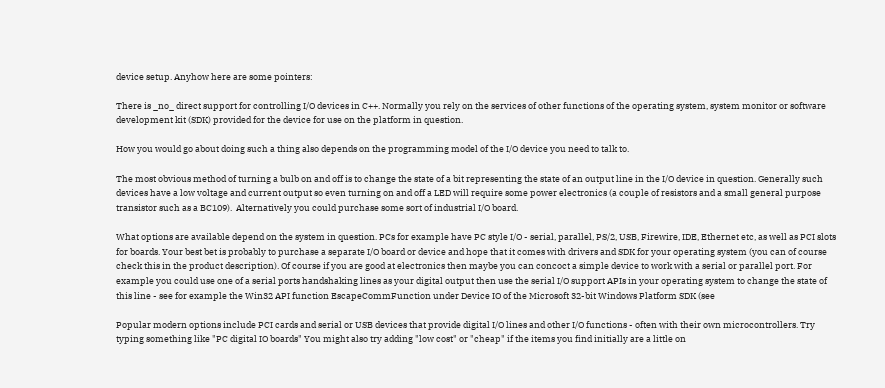device setup. Anyhow here are some pointers:

There is _no_ direct support for controlling I/O devices in C++. Normally you rely on the services of other functions of the operating system, system monitor or software development kit (SDK) provided for the device for use on the platform in question.

How you would go about doing such a thing also depends on the programming model of the I/O device you need to talk to.

The most obvious method of turning a bulb on and off is to change the state of a bit representing the state of an output line in the I/O device in question. Generally such devices have a low voltage and current output so even turning on and off a LED will require some power electronics (a couple of resistors and a small general purpose transistor such as a BC109).  Alternatively you could purchase some sort of industrial I/O board.

What options are available depend on the system in question. PCs for example have PC style I/O - serial, parallel, PS/2, USB, Firewire, IDE, Ethernet etc, as well as PCI slots for boards. Your best bet is probably to purchase a separate I/O board or device and hope that it comes with drivers and SDK for your operating system (you can of course check this in the product description). Of course if you are good at electronics then maybe you can concoct a simple device to work with a serial or parallel port. For example you could use one of a serial ports handshaking lines as your digital output then use the serial I/O support APIs in your operating system to change the state of this line - see for example the Win32 API function EscapeCommFunction under Device IO of the Microsoft 32-bit Windows Platform SDK (see

Popular modern options include PCI cards and serial or USB devices that provide digital I/O lines and other I/O functions - often with their own microcontrollers. Try typing something like "PC digital IO boards" You might also try adding "low cost" or "cheap" if the items you find initially are a little on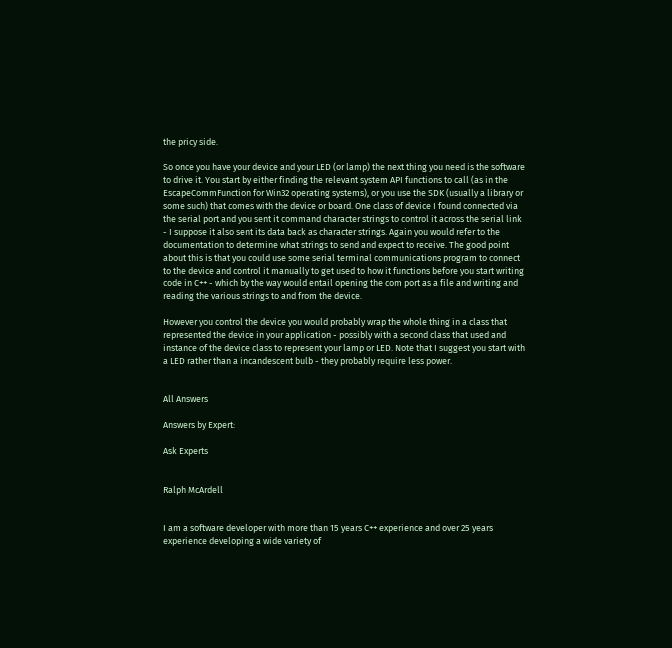the pricy side.

So once you have your device and your LED (or lamp) the next thing you need is the software to drive it. You start by either finding the relevant system API functions to call (as in the EscapeCommFunction for Win32 operating systems), or you use the SDK (usually a library or some such) that comes with the device or board. One class of device I found connected via the serial port and you sent it command character strings to control it across the serial link - I suppose it also sent its data back as character strings. Again you would refer to the documentation to determine what strings to send and expect to receive. The good point about this is that you could use some serial terminal communications program to connect to the device and control it manually to get used to how it functions before you start writing code in C++ - which by the way would entail opening the com port as a file and writing and reading the various strings to and from the device.

However you control the device you would probably wrap the whole thing in a class that represented the device in your application - possibly with a second class that used and instance of the device class to represent your lamp or LED. Note that I suggest you start with a LED rather than a incandescent bulb - they probably require less power.


All Answers

Answers by Expert:

Ask Experts


Ralph McArdell


I am a software developer with more than 15 years C++ experience and over 25 years experience developing a wide variety of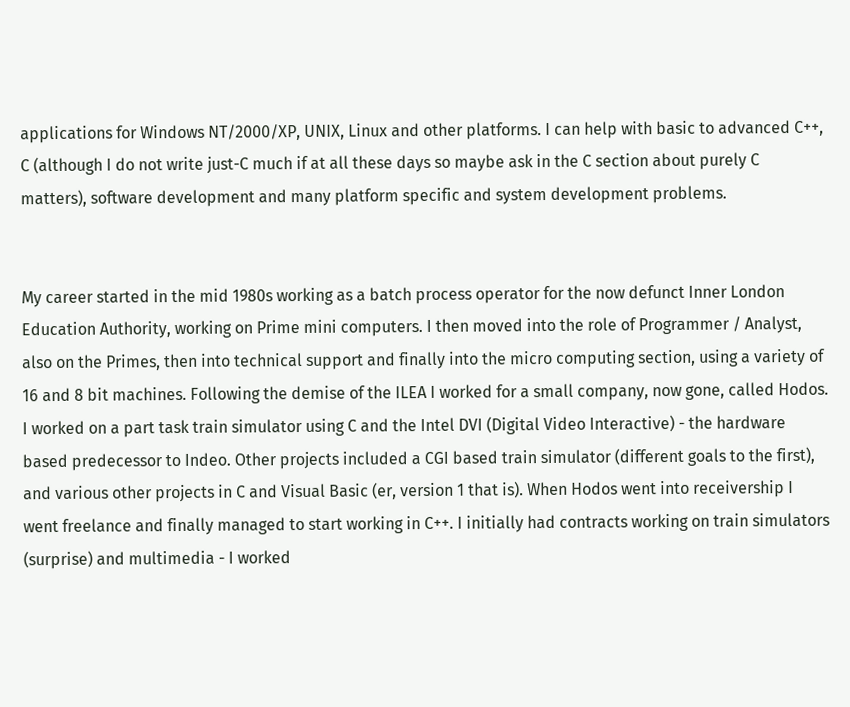applications for Windows NT/2000/XP, UNIX, Linux and other platforms. I can help with basic to advanced C++, C (although I do not write just-C much if at all these days so maybe ask in the C section about purely C matters), software development and many platform specific and system development problems.


My career started in the mid 1980s working as a batch process operator for the now defunct Inner London Education Authority, working on Prime mini computers. I then moved into the role of Programmer / Analyst, also on the Primes, then into technical support and finally into the micro computing section, using a variety of 16 and 8 bit machines. Following the demise of the ILEA I worked for a small company, now gone, called Hodos. I worked on a part task train simulator using C and the Intel DVI (Digital Video Interactive) - the hardware based predecessor to Indeo. Other projects included a CGI based train simulator (different goals to the first), and various other projects in C and Visual Basic (er, version 1 that is). When Hodos went into receivership I went freelance and finally managed to start working in C++. I initially had contracts working on train simulators (surprise) and multimedia - I worked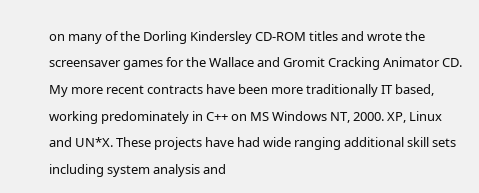on many of the Dorling Kindersley CD-ROM titles and wrote the screensaver games for the Wallace and Gromit Cracking Animator CD. My more recent contracts have been more traditionally IT based, working predominately in C++ on MS Windows NT, 2000. XP, Linux and UN*X. These projects have had wide ranging additional skill sets including system analysis and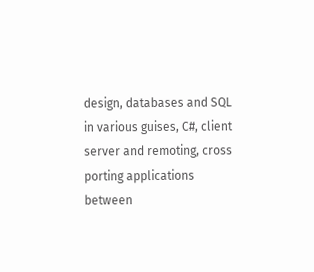design, databases and SQL in various guises, C#, client server and remoting, cross porting applications between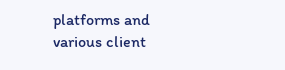platforms and various client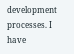development processes. I have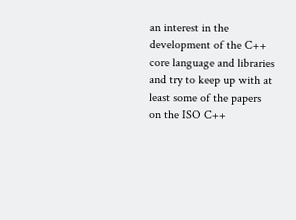an interest in the development of the C++ core language and libraries and try to keep up with at least some of the papers on the ISO C++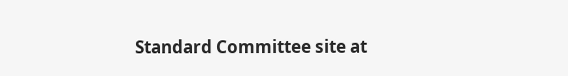Standard Committee site at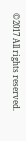©2017 All rights reserved.